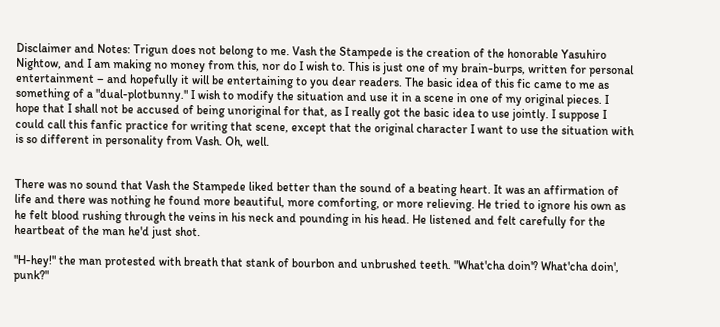Disclaimer and Notes: Trigun does not belong to me. Vash the Stampede is the creation of the honorable Yasuhiro Nightow, and I am making no money from this, nor do I wish to. This is just one of my brain-burps, written for personal entertainment – and hopefully it will be entertaining to you dear readers. The basic idea of this fic came to me as something of a "dual-plotbunny." I wish to modify the situation and use it in a scene in one of my original pieces. I hope that I shall not be accused of being unoriginal for that, as I really got the basic idea to use jointly. I suppose I could call this fanfic practice for writing that scene, except that the original character I want to use the situation with is so different in personality from Vash. Oh, well.


There was no sound that Vash the Stampede liked better than the sound of a beating heart. It was an affirmation of life and there was nothing he found more beautiful, more comforting, or more relieving. He tried to ignore his own as he felt blood rushing through the veins in his neck and pounding in his head. He listened and felt carefully for the heartbeat of the man he'd just shot.

"H-hey!" the man protested with breath that stank of bourbon and unbrushed teeth. "What'cha doin'? What'cha doin', punk?"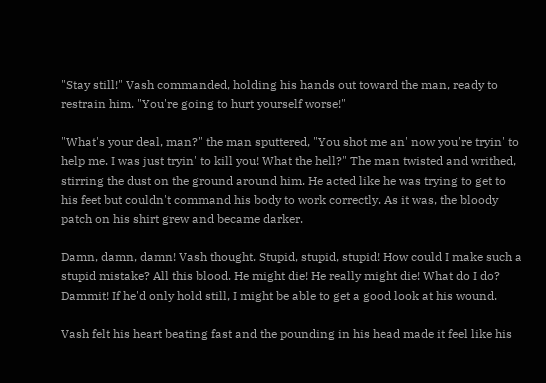"Stay still!" Vash commanded, holding his hands out toward the man, ready to restrain him. "You're going to hurt yourself worse!"

"What's your deal, man?" the man sputtered, "You shot me an' now you're tryin' to help me. I was just tryin' to kill you! What the hell?" The man twisted and writhed, stirring the dust on the ground around him. He acted like he was trying to get to his feet but couldn't command his body to work correctly. As it was, the bloody patch on his shirt grew and became darker.

Damn, damn, damn! Vash thought. Stupid, stupid, stupid! How could I make such a stupid mistake? All this blood. He might die! He really might die! What do I do? Dammit! If he'd only hold still, I might be able to get a good look at his wound.

Vash felt his heart beating fast and the pounding in his head made it feel like his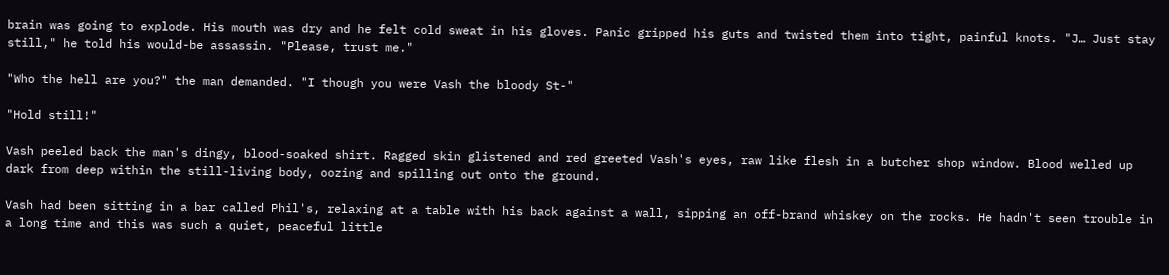brain was going to explode. His mouth was dry and he felt cold sweat in his gloves. Panic gripped his guts and twisted them into tight, painful knots. "J… Just stay still," he told his would-be assassin. "Please, trust me."

"Who the hell are you?" the man demanded. "I though you were Vash the bloody St-"

"Hold still!"

Vash peeled back the man's dingy, blood-soaked shirt. Ragged skin glistened and red greeted Vash's eyes, raw like flesh in a butcher shop window. Blood welled up dark from deep within the still-living body, oozing and spilling out onto the ground.

Vash had been sitting in a bar called Phil's, relaxing at a table with his back against a wall, sipping an off-brand whiskey on the rocks. He hadn't seen trouble in a long time and this was such a quiet, peaceful little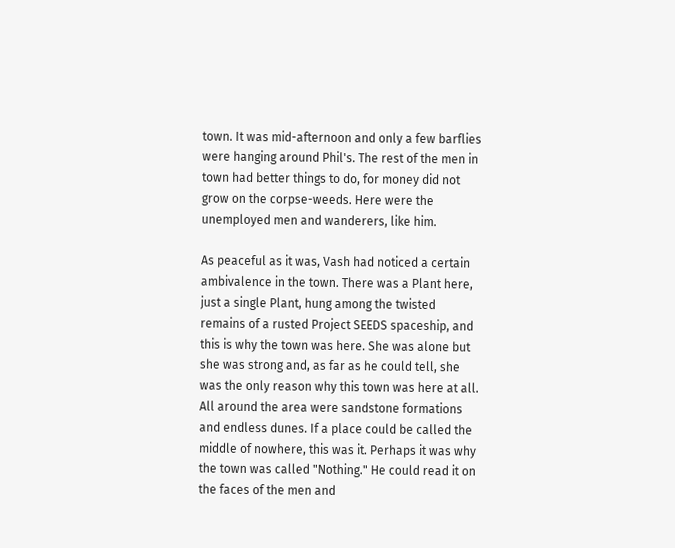town. It was mid-afternoon and only a few barflies were hanging around Phil's. The rest of the men in town had better things to do, for money did not grow on the corpse-weeds. Here were the unemployed men and wanderers, like him.

As peaceful as it was, Vash had noticed a certain ambivalence in the town. There was a Plant here, just a single Plant, hung among the twisted remains of a rusted Project SEEDS spaceship, and this is why the town was here. She was alone but she was strong and, as far as he could tell, she was the only reason why this town was here at all. All around the area were sandstone formations and endless dunes. If a place could be called the middle of nowhere, this was it. Perhaps it was why the town was called "Nothing." He could read it on the faces of the men and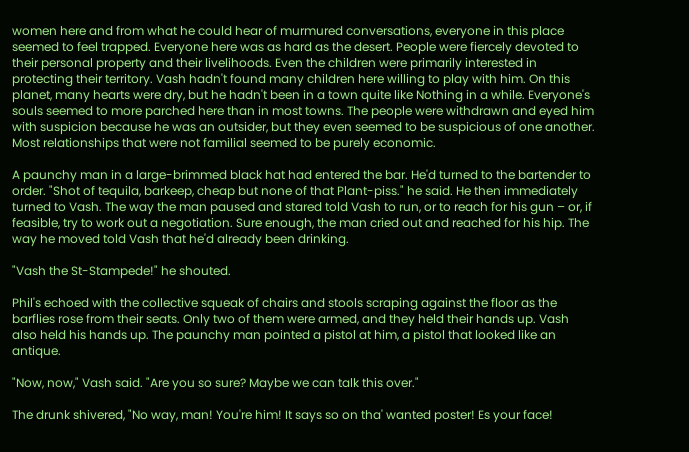women here and from what he could hear of murmured conversations, everyone in this place seemed to feel trapped. Everyone here was as hard as the desert. People were fiercely devoted to their personal property and their livelihoods. Even the children were primarily interested in protecting their territory. Vash hadn't found many children here willing to play with him. On this planet, many hearts were dry, but he hadn't been in a town quite like Nothing in a while. Everyone's souls seemed to more parched here than in most towns. The people were withdrawn and eyed him with suspicion because he was an outsider, but they even seemed to be suspicious of one another. Most relationships that were not familial seemed to be purely economic.

A paunchy man in a large-brimmed black hat had entered the bar. He'd turned to the bartender to order. "Shot of tequila, barkeep, cheap but none of that Plant-piss." he said. He then immediately turned to Vash. The way the man paused and stared told Vash to run, or to reach for his gun – or, if feasible, try to work out a negotiation. Sure enough, the man cried out and reached for his hip. The way he moved told Vash that he'd already been drinking.

"Vash the St-Stampede!" he shouted.

Phil's echoed with the collective squeak of chairs and stools scraping against the floor as the barflies rose from their seats. Only two of them were armed, and they held their hands up. Vash also held his hands up. The paunchy man pointed a pistol at him, a pistol that looked like an antique.

"Now, now," Vash said. "Are you so sure? Maybe we can talk this over."

The drunk shivered, "No way, man! You're him! It says so on tha' wanted poster! Es your face!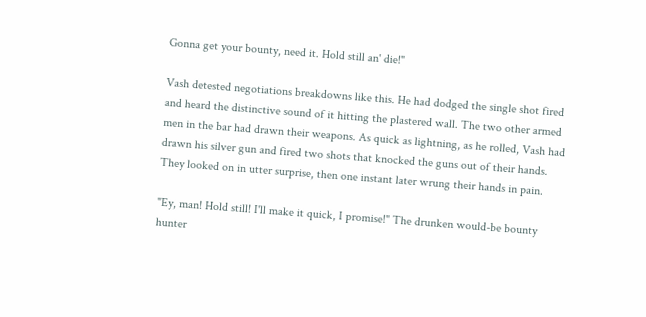Gonna get your bounty, need it. Hold still an' die!"

Vash detested negotiations breakdowns like this. He had dodged the single shot fired and heard the distinctive sound of it hitting the plastered wall. The two other armed men in the bar had drawn their weapons. As quick as lightning, as he rolled, Vash had drawn his silver gun and fired two shots that knocked the guns out of their hands. They looked on in utter surprise, then one instant later wrung their hands in pain.

"Ey, man! Hold still! I'll make it quick, I promise!" The drunken would-be bounty hunter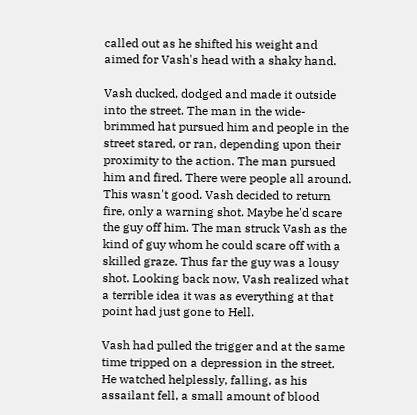called out as he shifted his weight and aimed for Vash's head with a shaky hand.

Vash ducked, dodged and made it outside into the street. The man in the wide-brimmed hat pursued him and people in the street stared, or ran, depending upon their proximity to the action. The man pursued him and fired. There were people all around. This wasn't good. Vash decided to return fire, only a warning shot. Maybe he'd scare the guy off him. The man struck Vash as the kind of guy whom he could scare off with a skilled graze. Thus far the guy was a lousy shot. Looking back now, Vash realized what a terrible idea it was as everything at that point had just gone to Hell.

Vash had pulled the trigger and at the same time tripped on a depression in the street. He watched helplessly, falling, as his assailant fell, a small amount of blood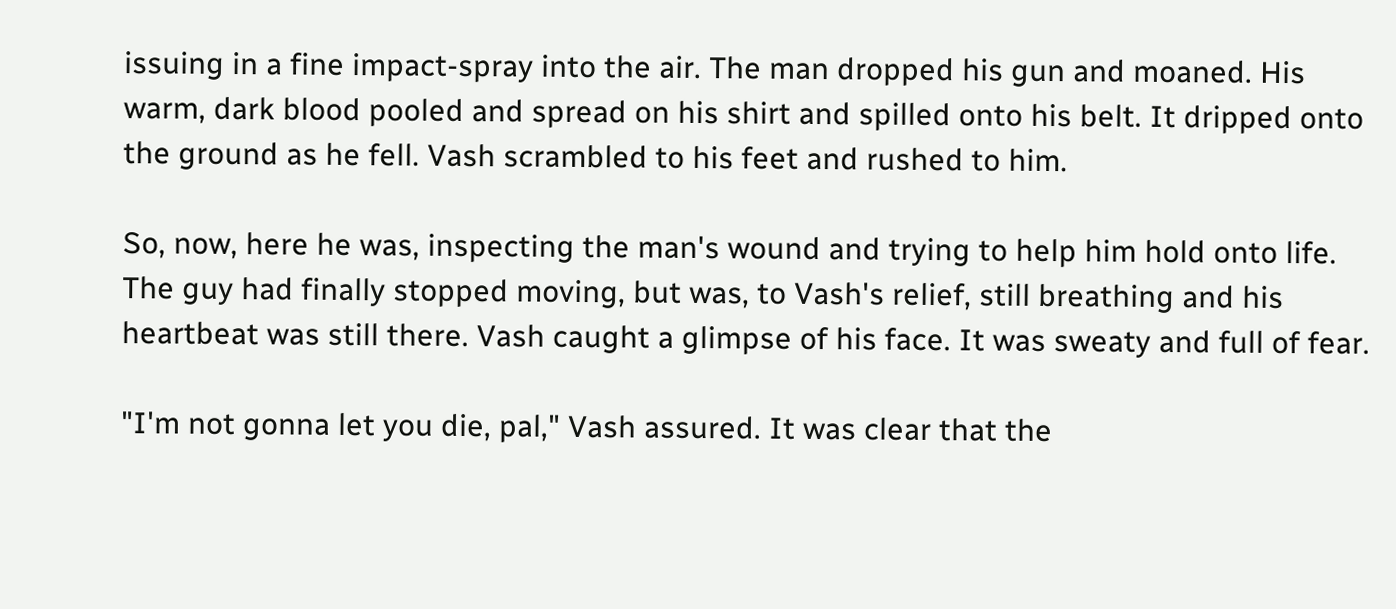issuing in a fine impact-spray into the air. The man dropped his gun and moaned. His warm, dark blood pooled and spread on his shirt and spilled onto his belt. It dripped onto the ground as he fell. Vash scrambled to his feet and rushed to him.

So, now, here he was, inspecting the man's wound and trying to help him hold onto life. The guy had finally stopped moving, but was, to Vash's relief, still breathing and his heartbeat was still there. Vash caught a glimpse of his face. It was sweaty and full of fear.

"I'm not gonna let you die, pal," Vash assured. It was clear that the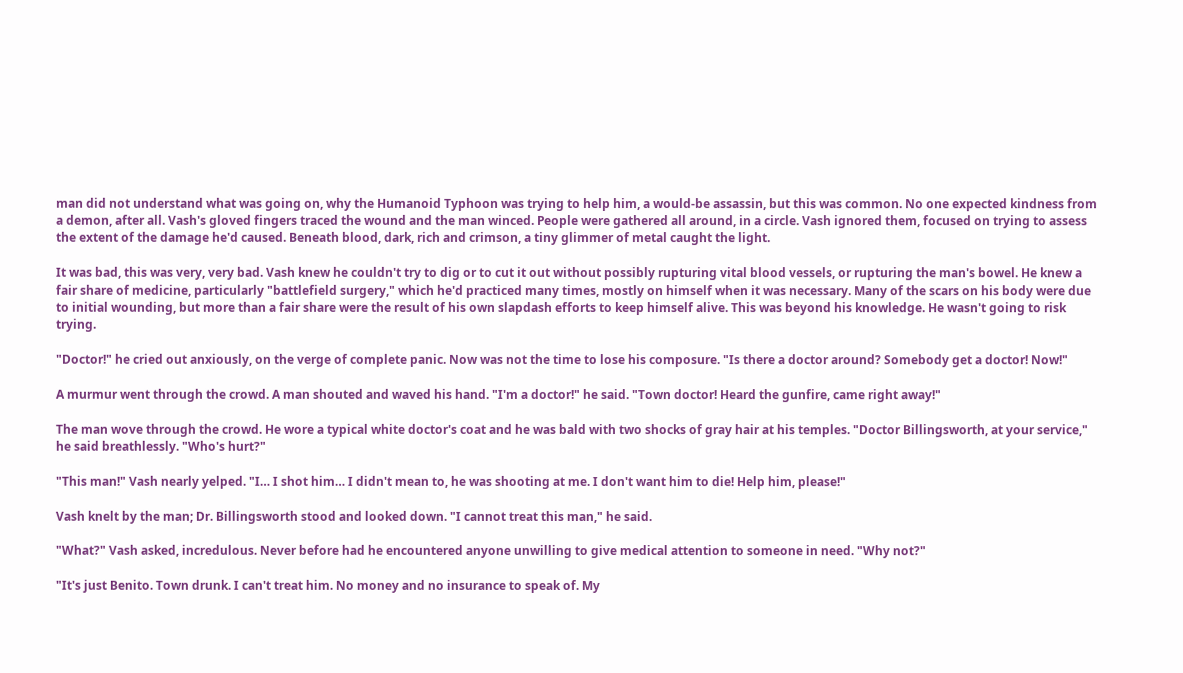man did not understand what was going on, why the Humanoid Typhoon was trying to help him, a would-be assassin, but this was common. No one expected kindness from a demon, after all. Vash's gloved fingers traced the wound and the man winced. People were gathered all around, in a circle. Vash ignored them, focused on trying to assess the extent of the damage he'd caused. Beneath blood, dark, rich and crimson, a tiny glimmer of metal caught the light.

It was bad, this was very, very bad. Vash knew he couldn't try to dig or to cut it out without possibly rupturing vital blood vessels, or rupturing the man's bowel. He knew a fair share of medicine, particularly "battlefield surgery," which he'd practiced many times, mostly on himself when it was necessary. Many of the scars on his body were due to initial wounding, but more than a fair share were the result of his own slapdash efforts to keep himself alive. This was beyond his knowledge. He wasn't going to risk trying.

"Doctor!" he cried out anxiously, on the verge of complete panic. Now was not the time to lose his composure. "Is there a doctor around? Somebody get a doctor! Now!"

A murmur went through the crowd. A man shouted and waved his hand. "I'm a doctor!" he said. "Town doctor! Heard the gunfire, came right away!"

The man wove through the crowd. He wore a typical white doctor's coat and he was bald with two shocks of gray hair at his temples. "Doctor Billingsworth, at your service," he said breathlessly. "Who's hurt?"

"This man!" Vash nearly yelped. "I… I shot him… I didn't mean to, he was shooting at me. I don't want him to die! Help him, please!"

Vash knelt by the man; Dr. Billingsworth stood and looked down. "I cannot treat this man," he said.

"What?" Vash asked, incredulous. Never before had he encountered anyone unwilling to give medical attention to someone in need. "Why not?"

"It's just Benito. Town drunk. I can't treat him. No money and no insurance to speak of. My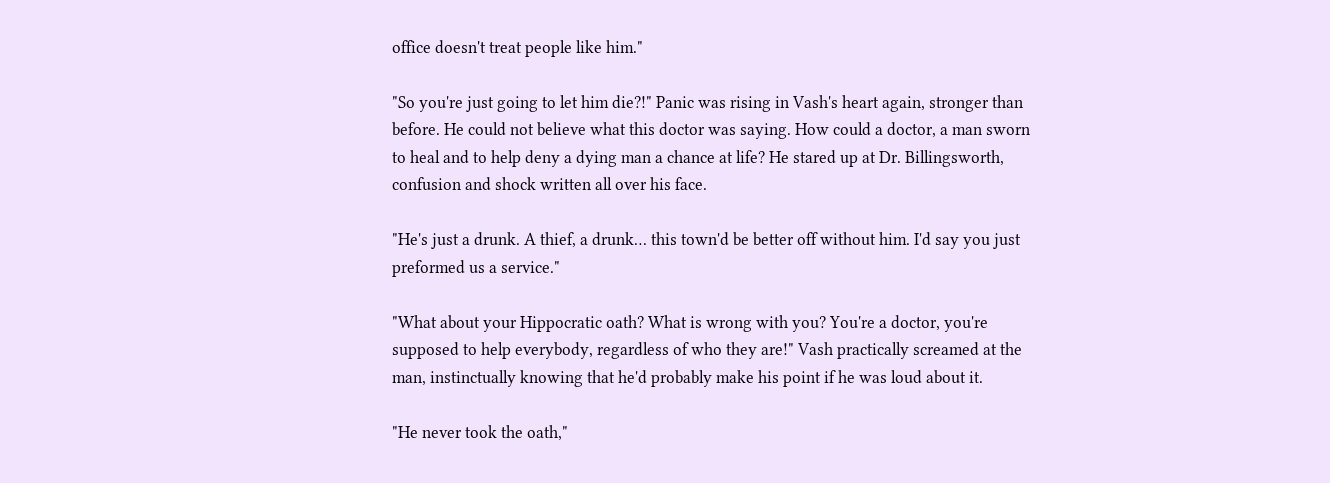office doesn't treat people like him."

"So you're just going to let him die?!" Panic was rising in Vash's heart again, stronger than before. He could not believe what this doctor was saying. How could a doctor, a man sworn to heal and to help deny a dying man a chance at life? He stared up at Dr. Billingsworth, confusion and shock written all over his face.

"He's just a drunk. A thief, a drunk… this town'd be better off without him. I'd say you just preformed us a service."

"What about your Hippocratic oath? What is wrong with you? You're a doctor, you're supposed to help everybody, regardless of who they are!" Vash practically screamed at the man, instinctually knowing that he'd probably make his point if he was loud about it.

"He never took the oath,"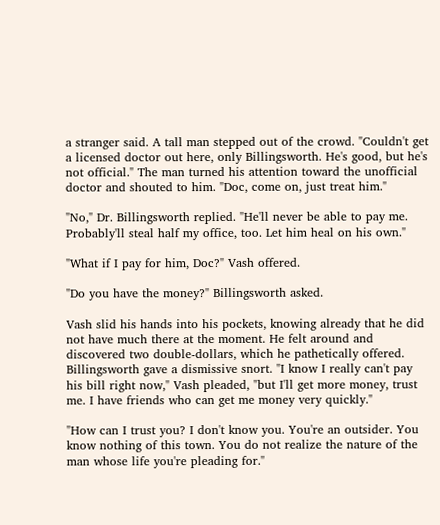a stranger said. A tall man stepped out of the crowd. "Couldn't get a licensed doctor out here, only Billingsworth. He's good, but he's not official." The man turned his attention toward the unofficial doctor and shouted to him. "Doc, come on, just treat him."

"No," Dr. Billingsworth replied. "He'll never be able to pay me. Probably'll steal half my office, too. Let him heal on his own."

"What if I pay for him, Doc?" Vash offered.

"Do you have the money?" Billingsworth asked.

Vash slid his hands into his pockets, knowing already that he did not have much there at the moment. He felt around and discovered two double-dollars, which he pathetically offered. Billingsworth gave a dismissive snort. "I know I really can't pay his bill right now," Vash pleaded, "but I'll get more money, trust me. I have friends who can get me money very quickly."

"How can I trust you? I don't know you. You're an outsider. You know nothing of this town. You do not realize the nature of the man whose life you're pleading for."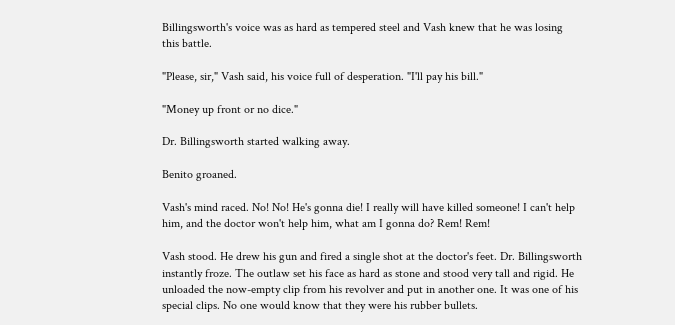Billingsworth's voice was as hard as tempered steel and Vash knew that he was losing this battle.

"Please, sir," Vash said, his voice full of desperation. "I'll pay his bill."

"Money up front or no dice."

Dr. Billingsworth started walking away.

Benito groaned.

Vash's mind raced. No! No! He's gonna die! I really will have killed someone! I can't help him, and the doctor won't help him, what am I gonna do? Rem! Rem!

Vash stood. He drew his gun and fired a single shot at the doctor's feet. Dr. Billingsworth instantly froze. The outlaw set his face as hard as stone and stood very tall and rigid. He unloaded the now-empty clip from his revolver and put in another one. It was one of his special clips. No one would know that they were his rubber bullets.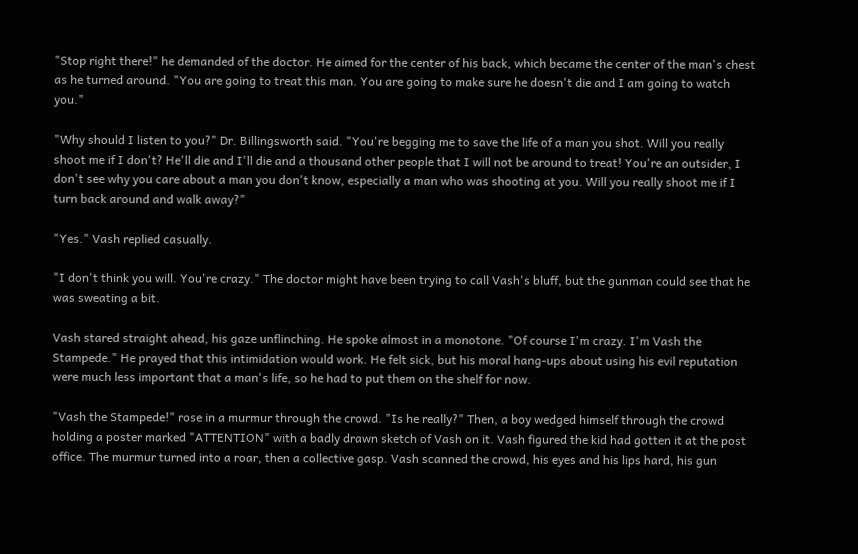"Stop right there!" he demanded of the doctor. He aimed for the center of his back, which became the center of the man's chest as he turned around. "You are going to treat this man. You are going to make sure he doesn't die and I am going to watch you."

"Why should I listen to you?" Dr. Billingsworth said. "You're begging me to save the life of a man you shot. Will you really shoot me if I don't? He'll die and I'll die and a thousand other people that I will not be around to treat! You're an outsider, I don't see why you care about a man you don't know, especially a man who was shooting at you. Will you really shoot me if I turn back around and walk away?"

"Yes." Vash replied casually.

"I don't think you will. You're crazy." The doctor might have been trying to call Vash's bluff, but the gunman could see that he was sweating a bit.

Vash stared straight ahead, his gaze unflinching. He spoke almost in a monotone. "Of course I'm crazy. I'm Vash the Stampede." He prayed that this intimidation would work. He felt sick, but his moral hang-ups about using his evil reputation were much less important that a man's life, so he had to put them on the shelf for now.

"Vash the Stampede!" rose in a murmur through the crowd. "Is he really?" Then, a boy wedged himself through the crowd holding a poster marked "ATTENTION" with a badly drawn sketch of Vash on it. Vash figured the kid had gotten it at the post office. The murmur turned into a roar, then a collective gasp. Vash scanned the crowd, his eyes and his lips hard, his gun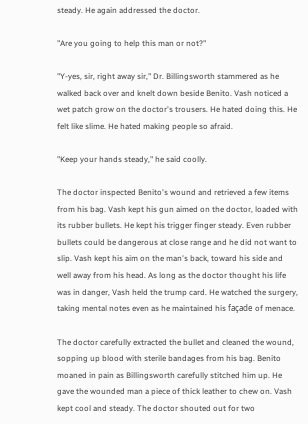steady. He again addressed the doctor.

"Are you going to help this man or not?"

"Y-yes, sir, right away sir," Dr. Billingsworth stammered as he walked back over and knelt down beside Benito. Vash noticed a wet patch grow on the doctor's trousers. He hated doing this. He felt like slime. He hated making people so afraid.

"Keep your hands steady," he said coolly.

The doctor inspected Benito's wound and retrieved a few items from his bag. Vash kept his gun aimed on the doctor, loaded with its rubber bullets. He kept his trigger finger steady. Even rubber bullets could be dangerous at close range and he did not want to slip. Vash kept his aim on the man's back, toward his side and well away from his head. As long as the doctor thought his life was in danger, Vash held the trump card. He watched the surgery, taking mental notes even as he maintained his façade of menace.

The doctor carefully extracted the bullet and cleaned the wound, sopping up blood with sterile bandages from his bag. Benito moaned in pain as Billingsworth carefully stitched him up. He gave the wounded man a piece of thick leather to chew on. Vash kept cool and steady. The doctor shouted out for two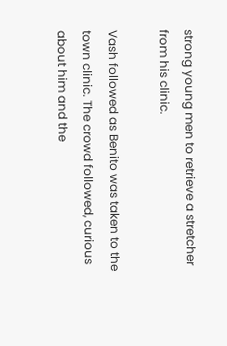strong young men to retrieve a stretcher from his clinic.

Vash followed as Benito was taken to the town clinic. The crowd followed, curious about him and the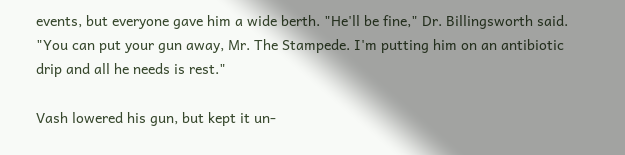events, but everyone gave him a wide berth. "He'll be fine," Dr. Billingsworth said. "You can put your gun away, Mr. The Stampede. I'm putting him on an antibiotic drip and all he needs is rest."

Vash lowered his gun, but kept it un-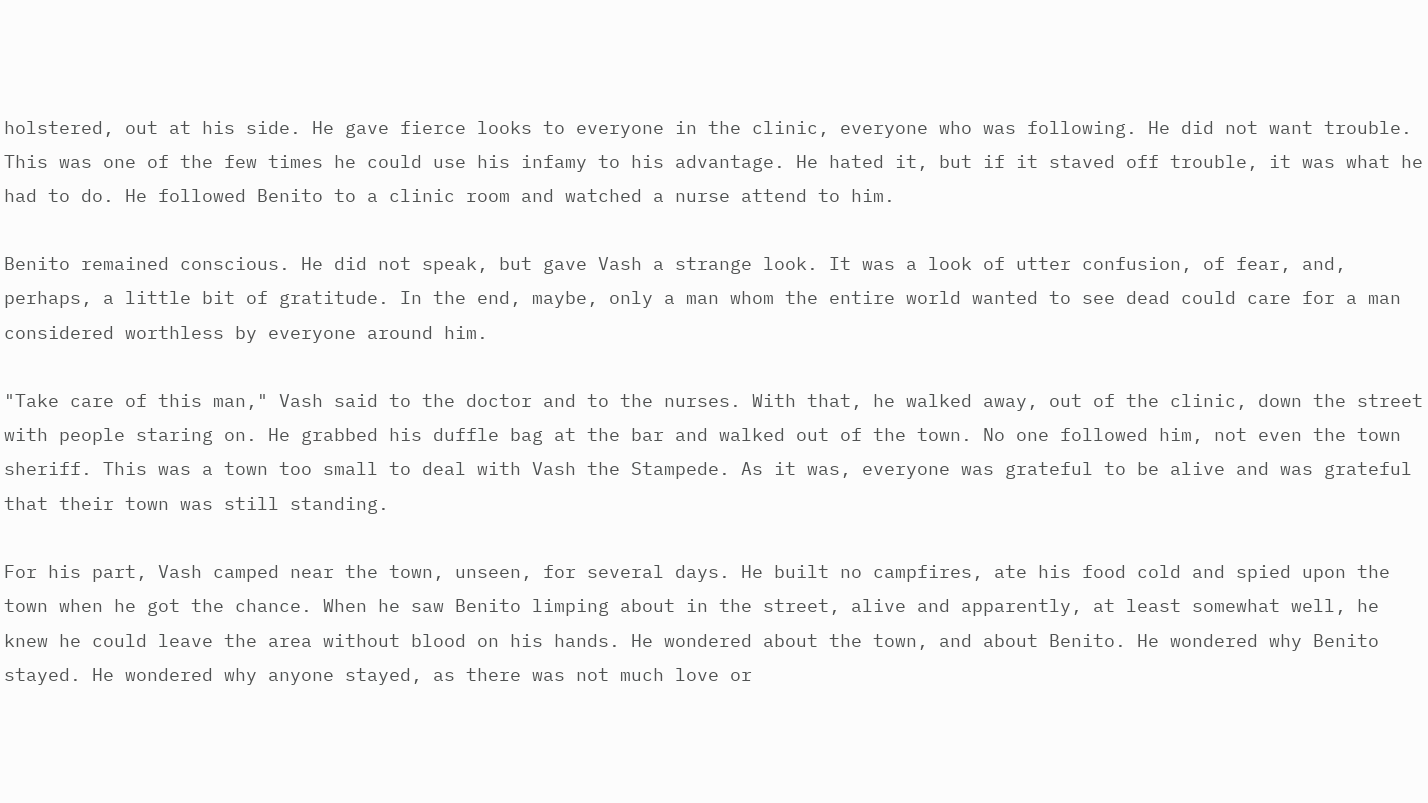holstered, out at his side. He gave fierce looks to everyone in the clinic, everyone who was following. He did not want trouble. This was one of the few times he could use his infamy to his advantage. He hated it, but if it staved off trouble, it was what he had to do. He followed Benito to a clinic room and watched a nurse attend to him.

Benito remained conscious. He did not speak, but gave Vash a strange look. It was a look of utter confusion, of fear, and, perhaps, a little bit of gratitude. In the end, maybe, only a man whom the entire world wanted to see dead could care for a man considered worthless by everyone around him.

"Take care of this man," Vash said to the doctor and to the nurses. With that, he walked away, out of the clinic, down the street with people staring on. He grabbed his duffle bag at the bar and walked out of the town. No one followed him, not even the town sheriff. This was a town too small to deal with Vash the Stampede. As it was, everyone was grateful to be alive and was grateful that their town was still standing.

For his part, Vash camped near the town, unseen, for several days. He built no campfires, ate his food cold and spied upon the town when he got the chance. When he saw Benito limping about in the street, alive and apparently, at least somewhat well, he knew he could leave the area without blood on his hands. He wondered about the town, and about Benito. He wondered why Benito stayed. He wondered why anyone stayed, as there was not much love or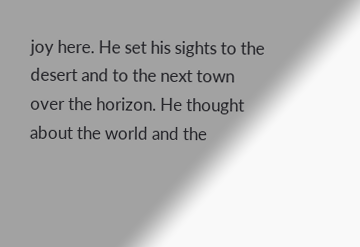joy here. He set his sights to the desert and to the next town over the horizon. He thought about the world and the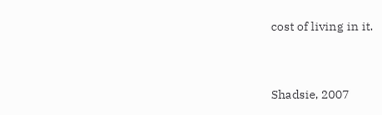cost of living in it.


Shadsie, 2007